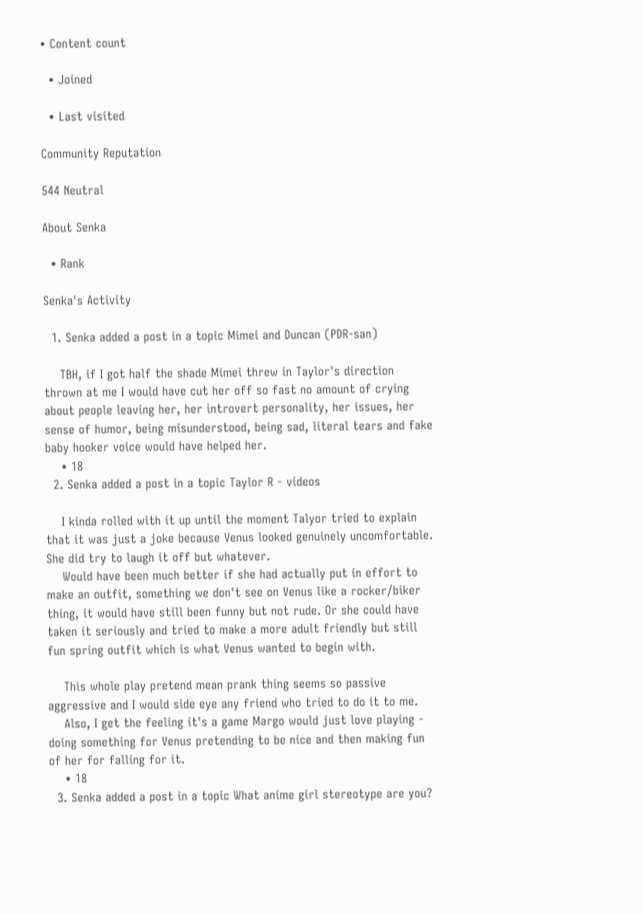• Content count

  • Joined

  • Last visited

Community Reputation

544 Neutral

About Senka

  • Rank

Senka's Activity

  1. Senka added a post in a topic Mimei and Duncan (PDR-san)

    TBH, if I got half the shade Mimei threw in Taylor's direction thrown at me I would have cut her off so fast no amount of crying about people leaving her, her introvert personality, her issues, her sense of humor, being misunderstood, being sad, literal tears and fake baby hooker voice would have helped her.
    • 18
  2. Senka added a post in a topic Taylor R - videos

    I kinda rolled with it up until the moment Talyor tried to explain that it was just a joke because Venus looked genuinely uncomfortable. She did try to laugh it off but whatever.
    Would have been much better if she had actually put in effort to make an outfit, something we don't see on Venus like a rocker/biker thing, it would have still been funny but not rude. Or she could have taken it seriously and tried to make a more adult friendly but still fun spring outfit which is what Venus wanted to begin with.

    This whole play pretend mean prank thing seems so passive aggressive and I would side eye any friend who tried to do it to me.
    Also, I get the feeling it's a game Margo would just love playing - doing something for Venus pretending to be nice and then making fun of her for falling for it.
    • 18
  3. Senka added a post in a topic What anime girl stereotype are you?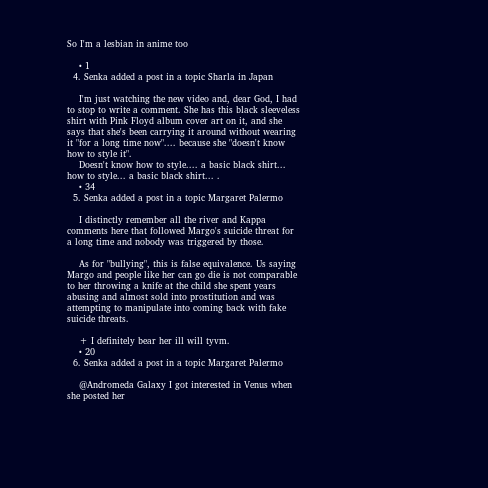So I'm a lesbian in anime too

    • 1
  4. Senka added a post in a topic Sharla in Japan

    I'm just watching the new video and, dear God, I had to stop to write a comment. She has this black sleeveless shirt with Pink Floyd album cover art on it, and she says that she's been carrying it around without wearing it "for a long time now".... because she "doesn't know how to style it".
    Doesn't know how to style.... a basic black shirt... how to style... a basic black shirt... .
    • 34
  5. Senka added a post in a topic Margaret Palermo

    I distinctly remember all the river and Kappa comments here that followed Margo's suicide threat for a long time and nobody was triggered by those.

    As for "bullying", this is false equivalence. Us saying Margo and people like her can go die is not comparable to her throwing a knife at the child she spent years abusing and almost sold into prostitution and was attempting to manipulate into coming back with fake suicide threats.

    + I definitely bear her ill will tyvm.
    • 20
  6. Senka added a post in a topic Margaret Palermo

    @Andromeda Galaxy I got interested in Venus when she posted her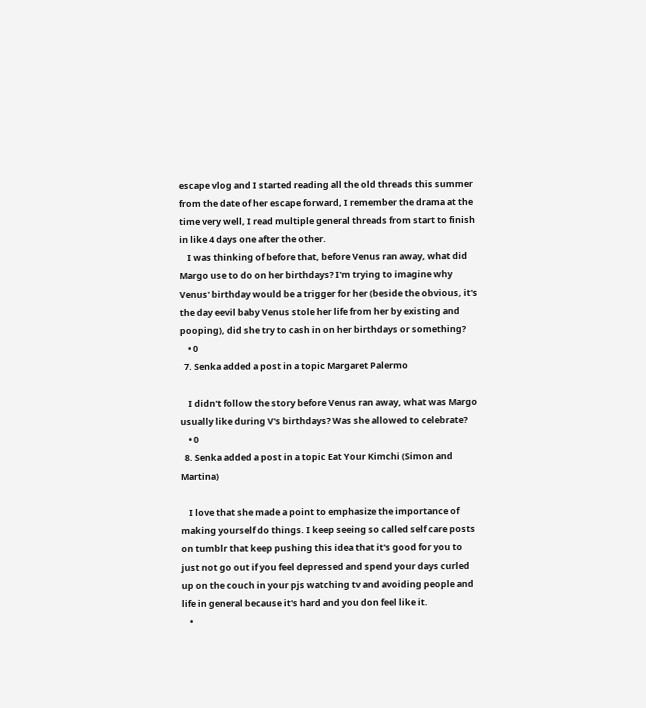escape vlog and I started reading all the old threads this summer from the date of her escape forward, I remember the drama at the time very well, I read multiple general threads from start to finish in like 4 days one after the other.
    I was thinking of before that, before Venus ran away, what did Margo use to do on her birthdays? I'm trying to imagine why Venus' birthday would be a trigger for her (beside the obvious, it's the day eevil baby Venus stole her life from her by existing and pooping), did she try to cash in on her birthdays or something?
    • 0
  7. Senka added a post in a topic Margaret Palermo

    I didn't follow the story before Venus ran away, what was Margo usually like during V's birthdays? Was she allowed to celebrate?
    • 0
  8. Senka added a post in a topic Eat Your Kimchi (Simon and Martina)

    I love that she made a point to emphasize the importance of making yourself do things. I keep seeing so called self care posts on tumblr that keep pushing this idea that it's good for you to just not go out if you feel depressed and spend your days curled up on the couch in your pjs watching tv and avoiding people and life in general because it's hard and you don feel like it.
    •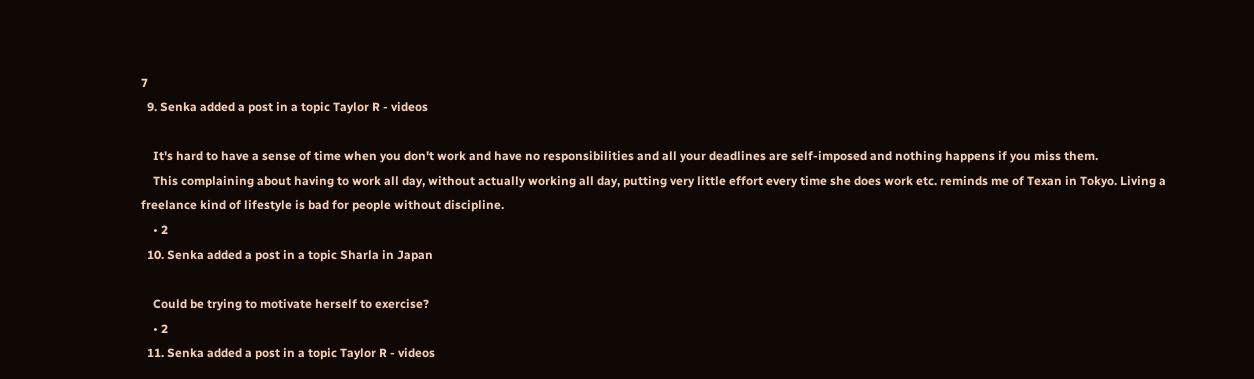7
  9. Senka added a post in a topic Taylor R - videos

    It's hard to have a sense of time when you don't work and have no responsibilities and all your deadlines are self-imposed and nothing happens if you miss them.
    This complaining about having to work all day, without actually working all day, putting very little effort every time she does work etc. reminds me of Texan in Tokyo. Living a freelance kind of lifestyle is bad for people without discipline.
    • 2
  10. Senka added a post in a topic Sharla in Japan

    Could be trying to motivate herself to exercise?
    • 2
  11. Senka added a post in a topic Taylor R - videos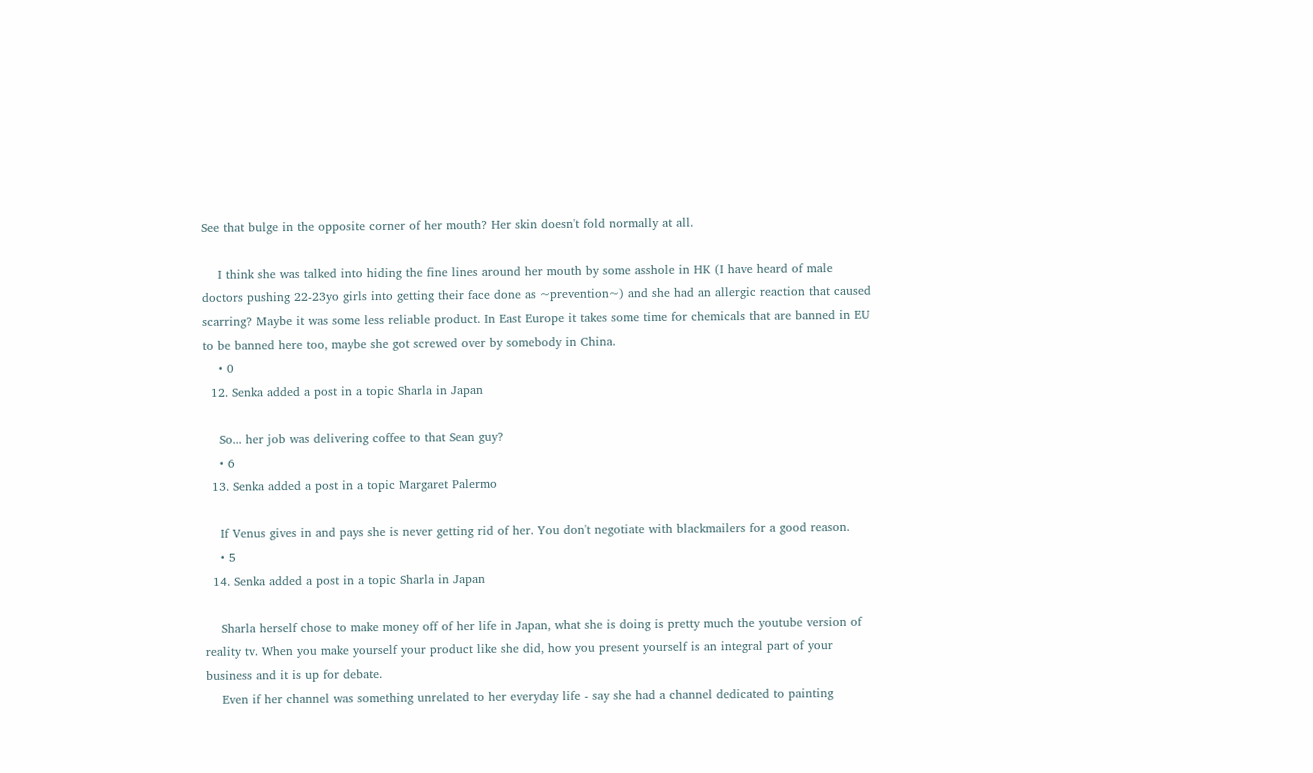See that bulge in the opposite corner of her mouth? Her skin doesn't fold normally at all.

    I think she was talked into hiding the fine lines around her mouth by some asshole in HK (I have heard of male doctors pushing 22-23yo girls into getting their face done as ~prevention~) and she had an allergic reaction that caused scarring? Maybe it was some less reliable product. In East Europe it takes some time for chemicals that are banned in EU to be banned here too, maybe she got screwed over by somebody in China.
    • 0
  12. Senka added a post in a topic Sharla in Japan

    So... her job was delivering coffee to that Sean guy?
    • 6
  13. Senka added a post in a topic Margaret Palermo

    If Venus gives in and pays she is never getting rid of her. You don't negotiate with blackmailers for a good reason.
    • 5
  14. Senka added a post in a topic Sharla in Japan

    Sharla herself chose to make money off of her life in Japan, what she is doing is pretty much the youtube version of reality tv. When you make yourself your product like she did, how you present yourself is an integral part of your business and it is up for debate.
    Even if her channel was something unrelated to her everyday life - say she had a channel dedicated to painting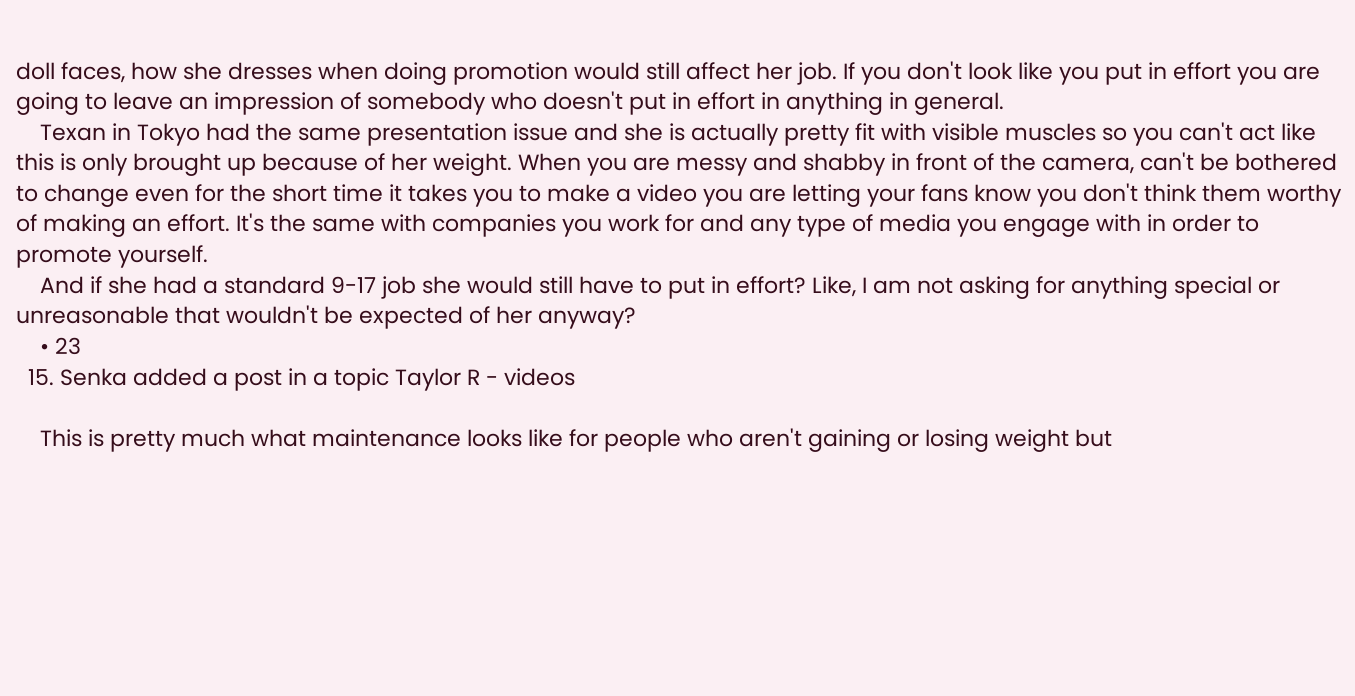doll faces, how she dresses when doing promotion would still affect her job. If you don't look like you put in effort you are going to leave an impression of somebody who doesn't put in effort in anything in general.
    Texan in Tokyo had the same presentation issue and she is actually pretty fit with visible muscles so you can't act like this is only brought up because of her weight. When you are messy and shabby in front of the camera, can't be bothered to change even for the short time it takes you to make a video you are letting your fans know you don't think them worthy of making an effort. It's the same with companies you work for and any type of media you engage with in order to promote yourself.
    And if she had a standard 9-17 job she would still have to put in effort? Like, I am not asking for anything special or unreasonable that wouldn't be expected of her anyway?
    • 23
  15. Senka added a post in a topic Taylor R - videos

    This is pretty much what maintenance looks like for people who aren't gaining or losing weight but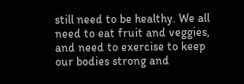still need to be healthy. We all need to eat fruit and veggies, and need to exercise to keep our bodies strong and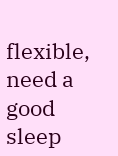flexible, need a good sleep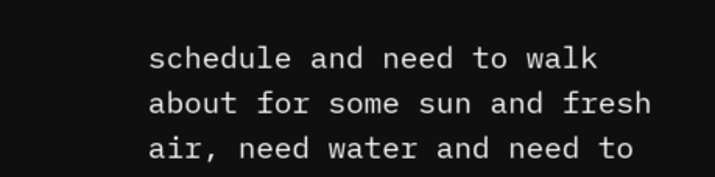schedule and need to walk about for some sun and fresh air, need water and need to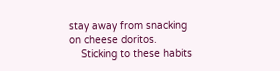stay away from snacking on cheese doritos.
    Sticking to these habits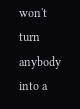won't turn anybody into a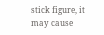stick figure, it may cause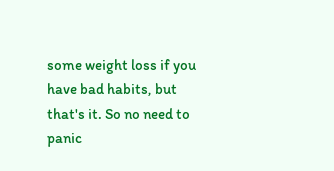some weight loss if you have bad habits, but that's it. So no need to panic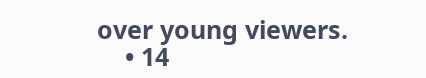over young viewers.
    • 14